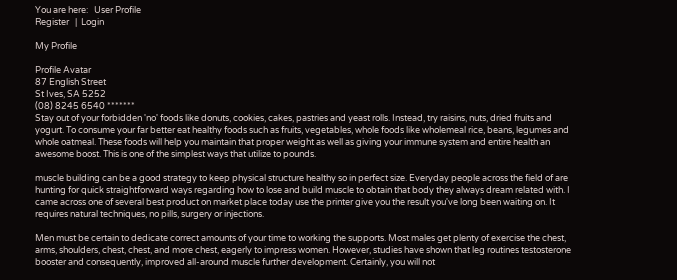You are here:   User Profile
Register   |  Login

My Profile

Profile Avatar
87 English Street
St Ives, SA 5252
(08) 8245 6540 *******
Stay out of your forbidden 'no' foods like donuts, cookies, cakes, pastries and yeast rolls. Instead, try raisins, nuts, dried fruits and yogurt. To consume your far better eat healthy foods such as fruits, vegetables, whole foods like wholemeal rice, beans, legumes and whole oatmeal. These foods will help you maintain that proper weight as well as giving your immune system and entire health an awesome boost. This is one of the simplest ways that utilize to pounds.

muscle building can be a good strategy to keep physical structure healthy so in perfect size. Everyday people across the field of are hunting for quick straightforward ways regarding how to lose and build muscle to obtain that body they always dream related with. I came across one of several best product on market place today use the printer give you the result you've long been waiting on. It requires natural techniques, no pills, surgery or injections.

Men must be certain to dedicate correct amounts of your time to working the supports. Most males get plenty of exercise the chest, arms, shoulders, chest, chest, and more chest, eagerly to impress women. However, studies have shown that leg routines testosterone booster and consequently, improved all-around muscle further development. Certainly, you will not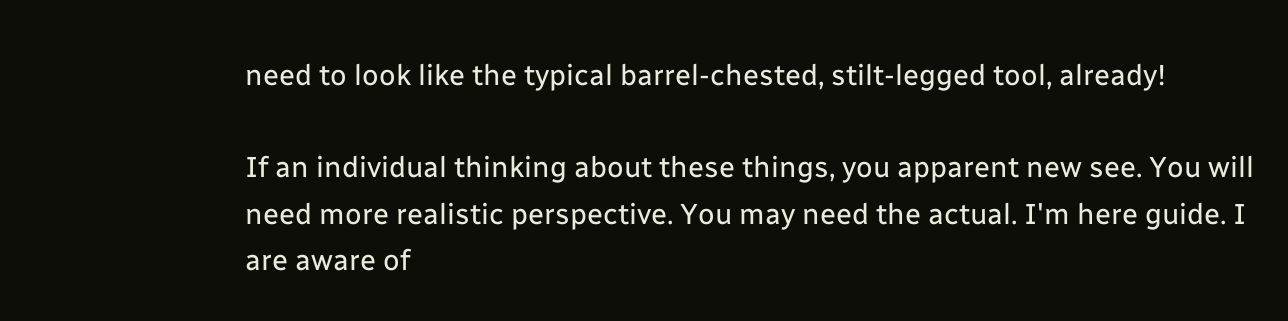need to look like the typical barrel-chested, stilt-legged tool, already!

If an individual thinking about these things, you apparent new see. You will need more realistic perspective. You may need the actual. I'm here guide. I are aware of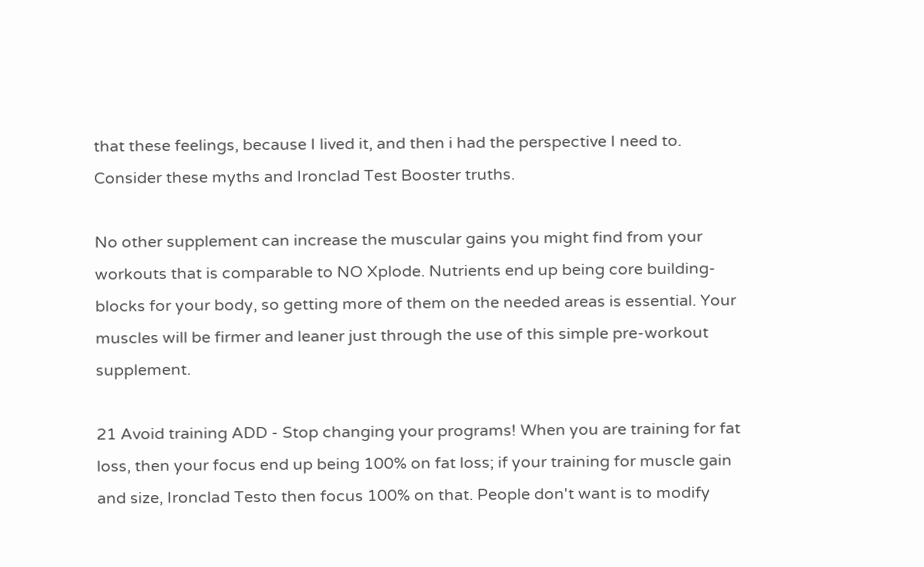that these feelings, because I lived it, and then i had the perspective I need to. Consider these myths and Ironclad Test Booster truths.

No other supplement can increase the muscular gains you might find from your workouts that is comparable to NO Xplode. Nutrients end up being core building-blocks for your body, so getting more of them on the needed areas is essential. Your muscles will be firmer and leaner just through the use of this simple pre-workout supplement.

21 Avoid training ADD - Stop changing your programs! When you are training for fat loss, then your focus end up being 100% on fat loss; if your training for muscle gain and size, Ironclad Testo then focus 100% on that. People don't want is to modify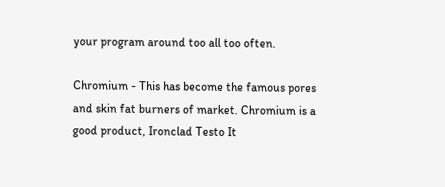your program around too all too often.

Chromium - This has become the famous pores and skin fat burners of market. Chromium is a good product, Ironclad Testo It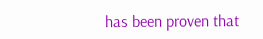has been proven that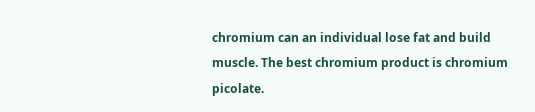chromium can an individual lose fat and build muscle. The best chromium product is chromium picolate.